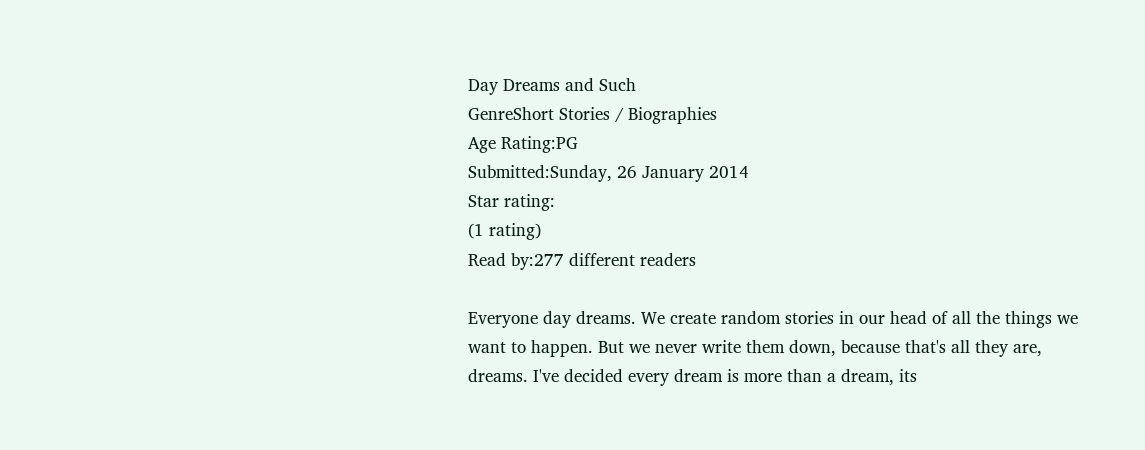Day Dreams and Such
GenreShort Stories / Biographies
Age Rating:PG
Submitted:Sunday, 26 January 2014
Star rating:
(1 rating)
Read by:277 different readers

Everyone day dreams. We create random stories in our head of all the things we want to happen. But we never write them down, because that's all they are, dreams. I've decided every dream is more than a dream, its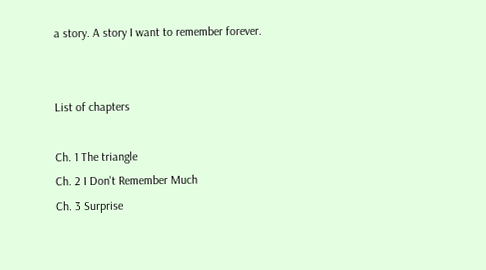a story. A story I want to remember forever.


List of chapters

Ch. 1 The triangle
Ch. 2 I Don't Remember Much
Ch. 3 Surprise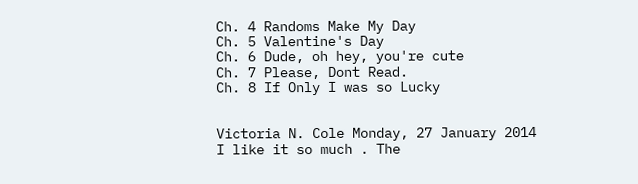Ch. 4 Randoms Make My Day
Ch. 5 Valentine's Day
Ch. 6 Dude, oh hey, you're cute
Ch. 7 Please, Dont Read.
Ch. 8 If Only I was so Lucky


Victoria N. Cole Monday, 27 January 2014
I like it so much . The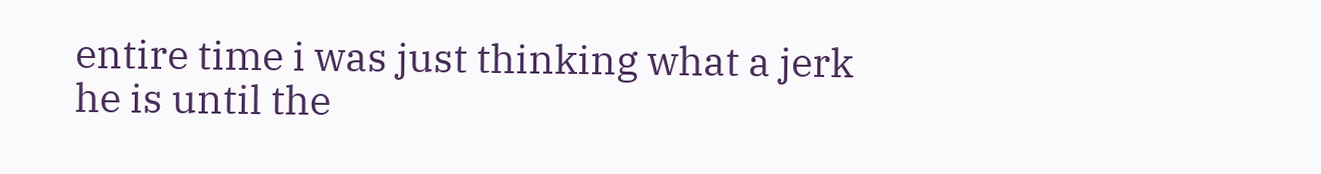entire time i was just thinking what a jerk he is until the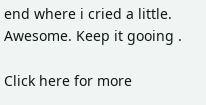end where i cried a little. Awesome. Keep it gooing .

Click here for more